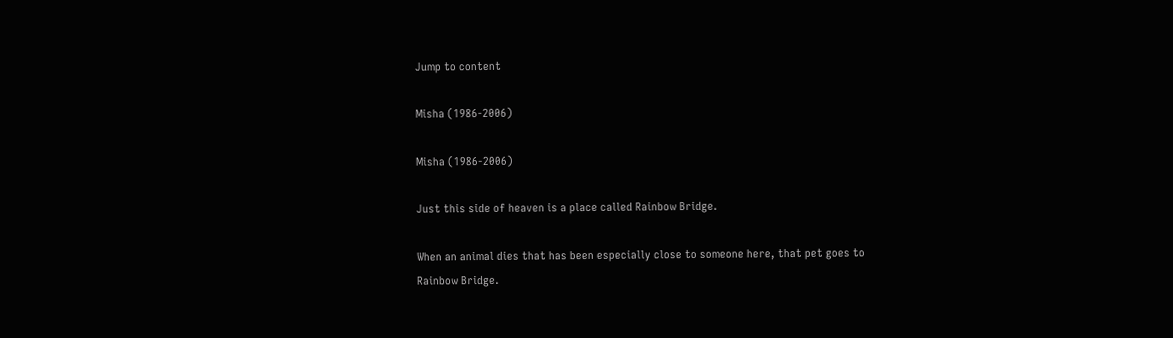Jump to content

Misha (1986-2006)

Misha (1986-2006)

Just this side of heaven is a place called Rainbow Bridge.

When an animal dies that has been especially close to someone here, that pet goes to Rainbow Bridge.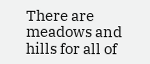There are meadows and hills for all of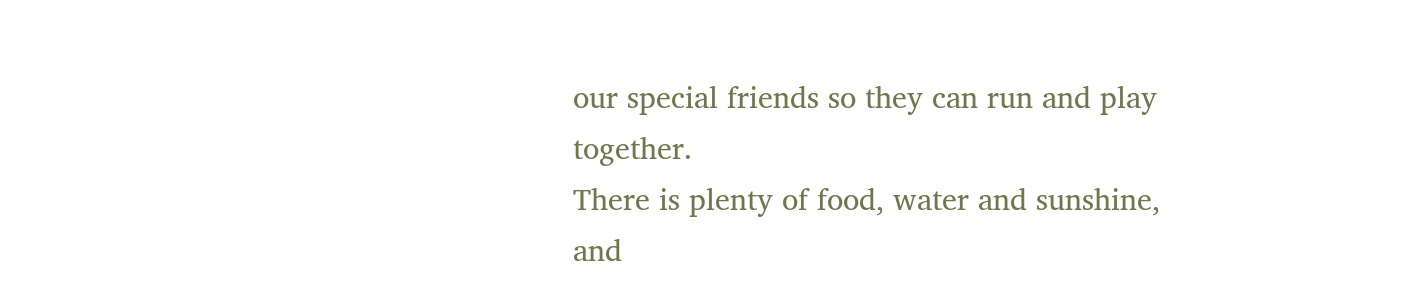our special friends so they can run and play together.
There is plenty of food, water and sunshine, and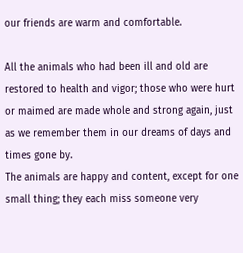our friends are warm and comfortable.

All the animals who had been ill and old are restored to health and vigor; those who were hurt or maimed are made whole and strong again, just as we remember them in our dreams of days and times gone by.
The animals are happy and content, except for one small thing; they each miss someone very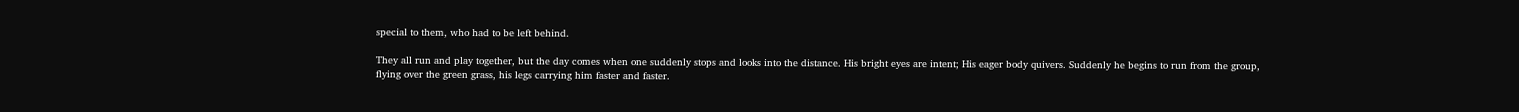special to them, who had to be left behind.

They all run and play together, but the day comes when one suddenly stops and looks into the distance. His bright eyes are intent; His eager body quivers. Suddenly he begins to run from the group, flying over the green grass, his legs carrying him faster and faster.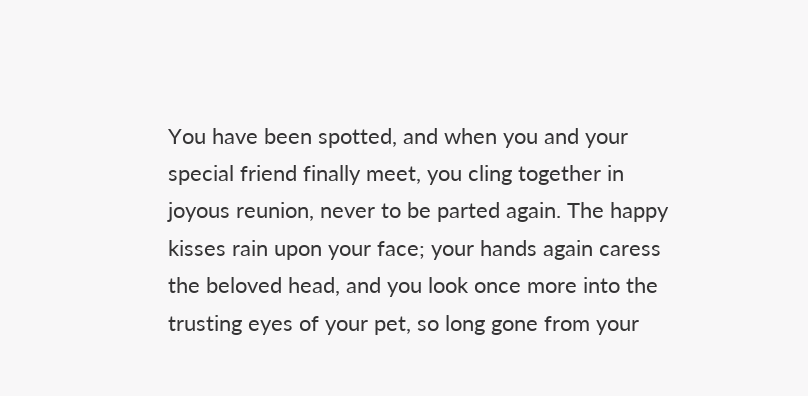You have been spotted, and when you and your special friend finally meet, you cling together in joyous reunion, never to be parted again. The happy kisses rain upon your face; your hands again caress the beloved head, and you look once more into the trusting eyes of your pet, so long gone from your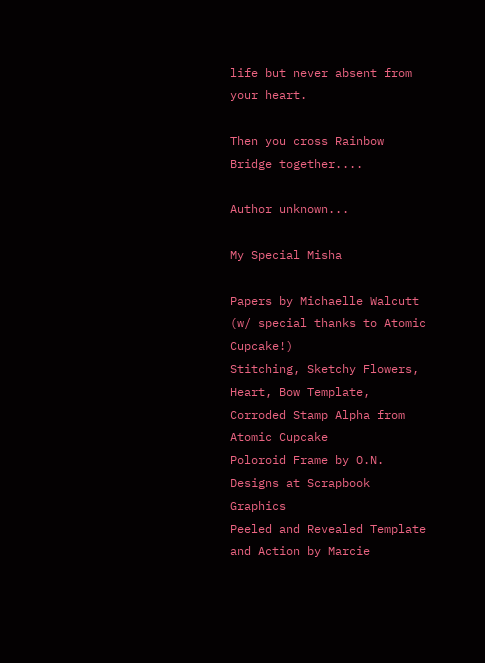life but never absent from your heart.

Then you cross Rainbow Bridge together....

Author unknown...

My Special Misha

Papers by Michaelle Walcutt (w/ special thanks to Atomic Cupcake!)
Stitching, Sketchy Flowers, Heart, Bow Template, Corroded Stamp Alpha from Atomic Cupcake
Poloroid Frame by O.N. Designs at Scrapbook Graphics
Peeled and Revealed Template and Action by Marcie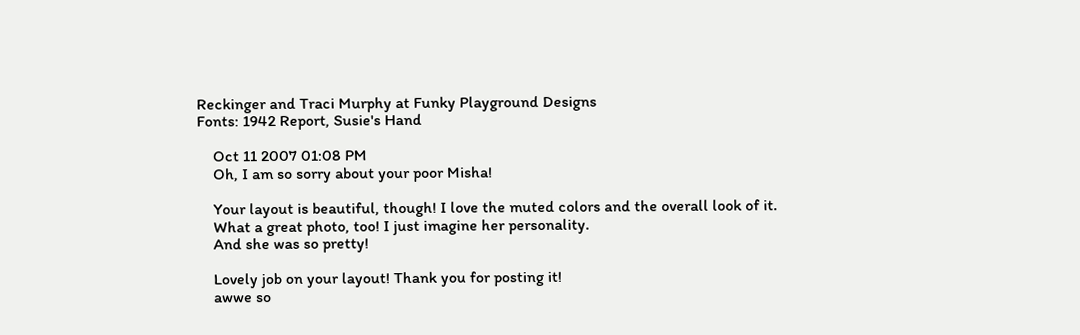Reckinger and Traci Murphy at Funky Playground Designs
Fonts: 1942 Report, Susie's Hand

    Oct 11 2007 01:08 PM
    Oh, I am so sorry about your poor Misha!

    Your layout is beautiful, though! I love the muted colors and the overall look of it.
    What a great photo, too! I just imagine her personality.
    And she was so pretty!

    Lovely job on your layout! Thank you for posting it!
    awwe so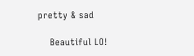pretty & sad

    Beautiful LO!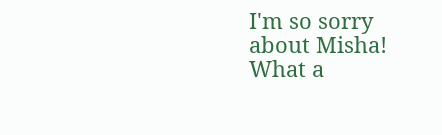I'm so sorry about Misha! What a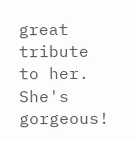great tribute to her. She's gorgeous!